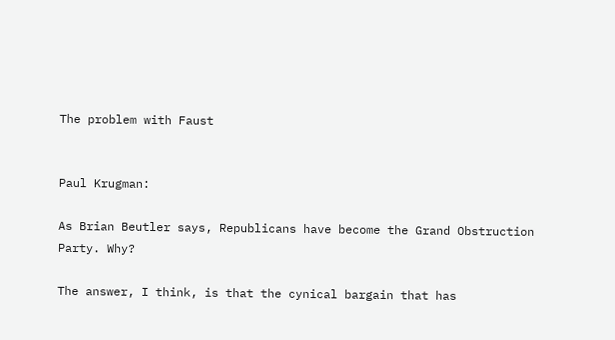The problem with Faust


Paul Krugman:

As Brian Beutler says, Republicans have become the Grand Obstruction Party. Why?

The answer, I think, is that the cynical bargain that has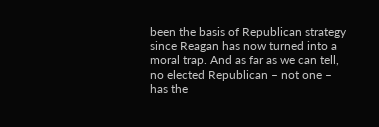been the basis of Republican strategy since Reagan has now turned into a moral trap. And as far as we can tell, no elected Republican – not one – has the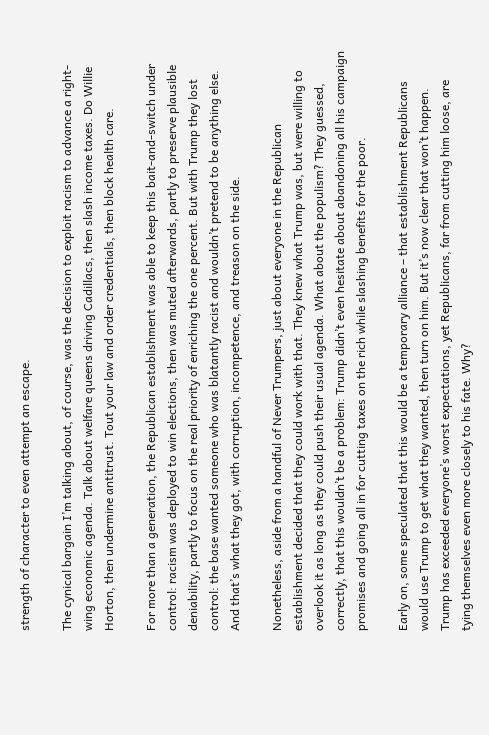strength of character to even attempt an escape.

The cynical bargain I’m talking about, of course, was the decision to exploit racism to advance a right-wing economic agenda. Talk about welfare queens driving Cadillacs, then slash income taxes. Do Willie Horton, then undermine antitrust. Tout your law and order credentials, then block health care.

For more than a generation, the Republican establishment was able to keep this bait-and-switch under control: racism was deployed to win elections, then was muted afterwards, partly to preserve plausible deniability, partly to focus on the real priority of enriching the one percent. But with Trump they lost control: the base wanted someone who was blatantly racist and wouldn’t pretend to be anything else. And that’s what they got, with corruption, incompetence, and treason on the side.

Nonetheless, aside from a handful of Never Trumpers, just about everyone in the Republican establishment decided that they could work with that. They knew what Trump was, but were willing to overlook it as long as they could push their usual agenda. What about the populism? They guessed, correctly, that this wouldn’t be a problem: Trump didn’t even hesitate about abandoning all his campaign promises and going all in for cutting taxes on the rich while slashing benefits for the poor.

Early on, some speculated that this would be a temporary alliance – that establishment Republicans would use Trump to get what they wanted, then turn on him. But it’s now clear that won’t happen. Trump has exceeded everyone’s worst expectations, yet Republicans, far from cutting him loose, are tying themselves even more closely to his fate. Why?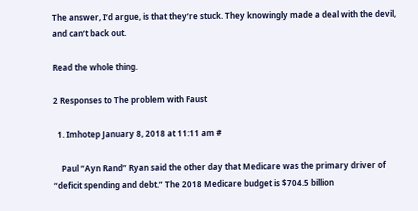The answer, I’d argue, is that they’re stuck. They knowingly made a deal with the devil, and can’t back out.

Read the whole thing.

2 Responses to The problem with Faust

  1. Imhotep January 8, 2018 at 11:11 am #

    Paul “Ayn Rand” Ryan said the other day that Medicare was the primary driver of “deficit spending and debt.” The 2018 Medicare budget is $704.5 billion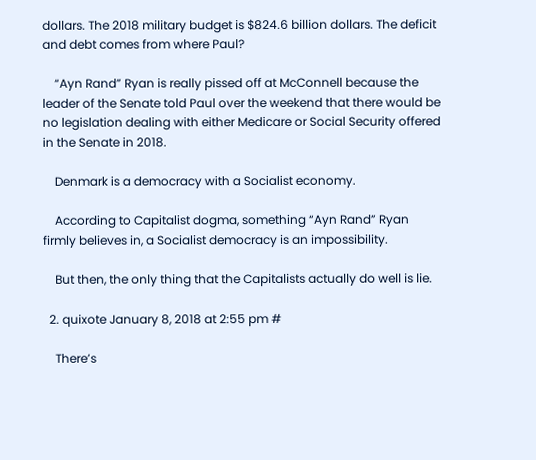dollars. The 2018 military budget is $824.6 billion dollars. The deficit and debt comes from where Paul?

    “Ayn Rand” Ryan is really pissed off at McConnell because the leader of the Senate told Paul over the weekend that there would be no legislation dealing with either Medicare or Social Security offered in the Senate in 2018.

    Denmark is a democracy with a Socialist economy.

    According to Capitalist dogma, something “Ayn Rand” Ryan firmly believes in, a Socialist democracy is an impossibility.

    But then, the only thing that the Capitalists actually do well is lie.

  2. quixote January 8, 2018 at 2:55 pm #

    There’s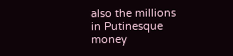also the millions in Putinesque money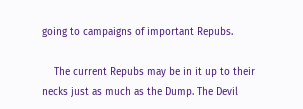going to campaigns of important Repubs.

    The current Repubs may be in it up to their necks just as much as the Dump. The Devil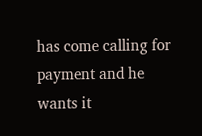has come calling for payment and he wants it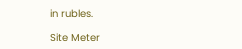in rubles.

Site Meter